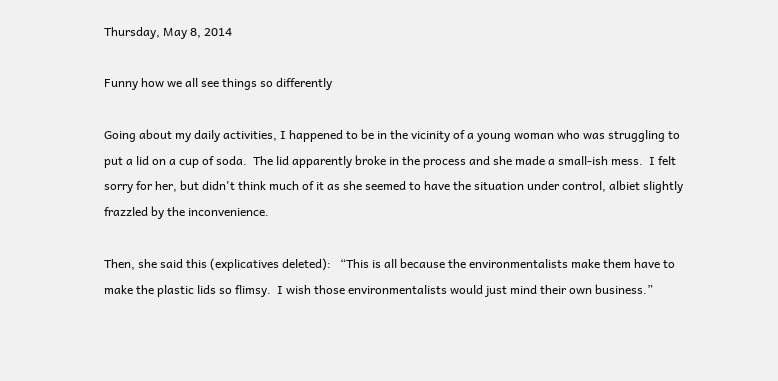Thursday, May 8, 2014

Funny how we all see things so differently

Going about my daily activities, I happened to be in the vicinity of a young woman who was struggling to put a lid on a cup of soda.  The lid apparently broke in the process and she made a small-ish mess.  I felt sorry for her, but didn't think much of it as she seemed to have the situation under control, albiet slightly frazzled by the inconvenience.

Then, she said this (explicatives deleted):   “This is all because the environmentalists make them have to make the plastic lids so flimsy.  I wish those environmentalists would just mind their own business.”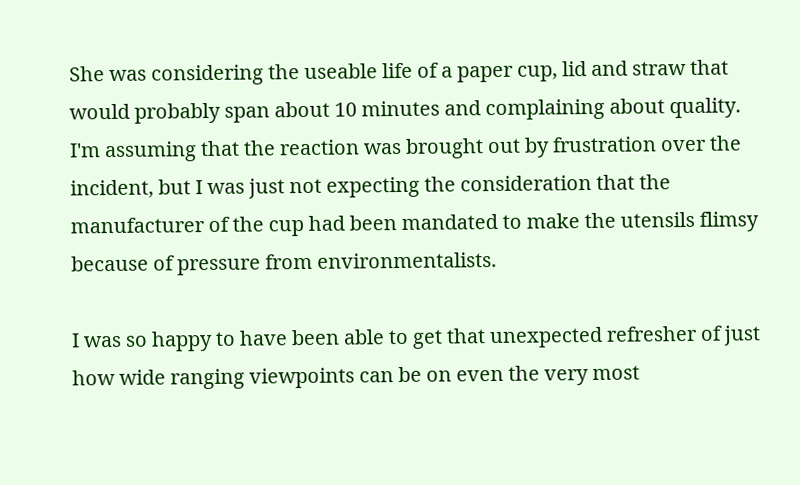She was considering the useable life of a paper cup, lid and straw that would probably span about 10 minutes and complaining about quality.  I'm assuming that the reaction was brought out by frustration over the incident, but I was just not expecting the consideration that the manufacturer of the cup had been mandated to make the utensils flimsy because of pressure from environmentalists.

I was so happy to have been able to get that unexpected refresher of just how wide ranging viewpoints can be on even the very most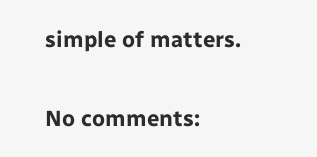simple of matters.

No comments: